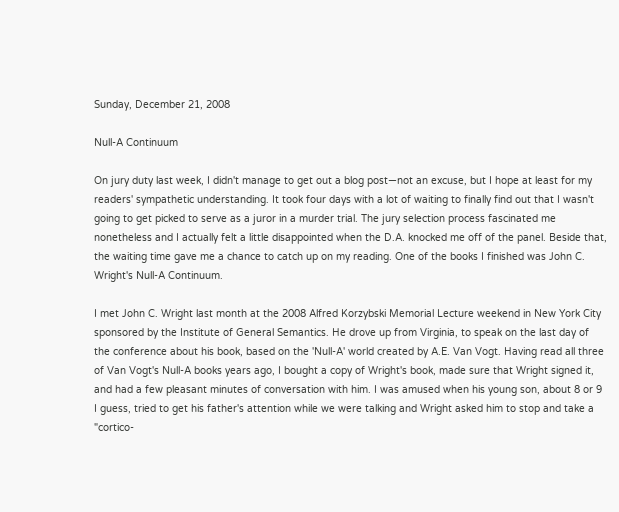Sunday, December 21, 2008

Null-A Continuum

On jury duty last week, I didn't manage to get out a blog post—not an excuse, but I hope at least for my readers' sympathetic understanding. It took four days with a lot of waiting to finally find out that I wasn't going to get picked to serve as a juror in a murder trial. The jury selection process fascinated me nonetheless and I actually felt a little disappointed when the D.A. knocked me off of the panel. Beside that, the waiting time gave me a chance to catch up on my reading. One of the books I finished was John C. Wright's Null-A Continuum.

I met John C. Wright last month at the 2008 Alfred Korzybski Memorial Lecture weekend in New York City sponsored by the Institute of General Semantics. He drove up from Virginia, to speak on the last day of the conference about his book, based on the 'Null-A' world created by A.E. Van Vogt. Having read all three of Van Vogt's Null-A books years ago, I bought a copy of Wright's book, made sure that Wright signed it, and had a few pleasant minutes of conversation with him. I was amused when his young son, about 8 or 9 I guess, tried to get his father's attention while we were talking and Wright asked him to stop and take a "cortico-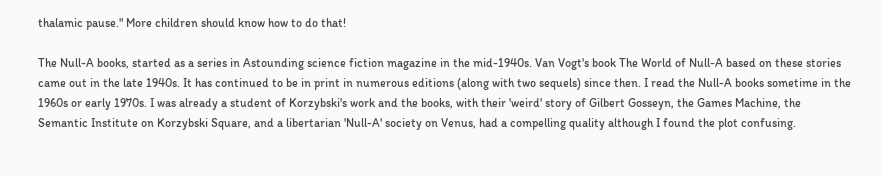thalamic pause." More children should know how to do that!

The Null-A books, started as a series in Astounding science fiction magazine in the mid-1940s. Van Vogt's book The World of Null-A based on these stories came out in the late 1940s. It has continued to be in print in numerous editions (along with two sequels) since then. I read the Null-A books sometime in the 1960s or early 1970s. I was already a student of Korzybski's work and the books, with their 'weird' story of Gilbert Gosseyn, the Games Machine, the Semantic Institute on Korzybski Square, and a libertarian 'Null-A' society on Venus, had a compelling quality although I found the plot confusing.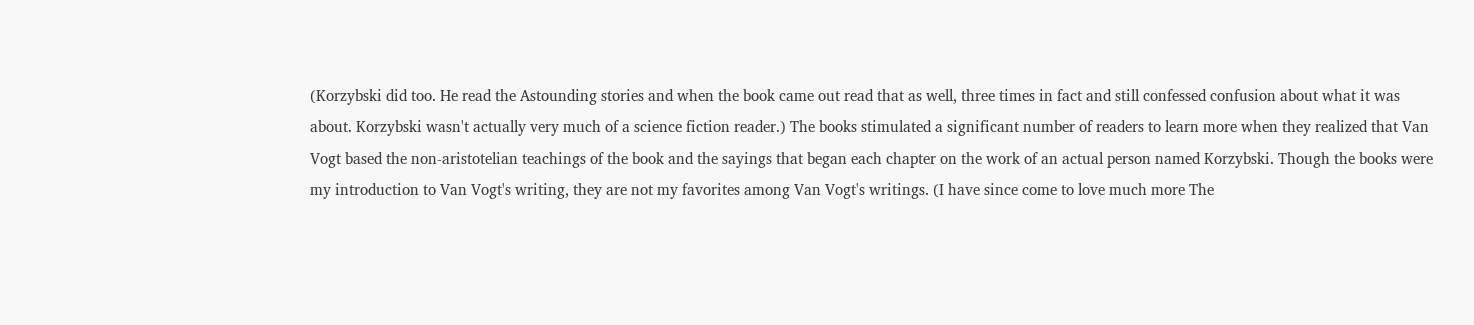(Korzybski did too. He read the Astounding stories and when the book came out read that as well, three times in fact and still confessed confusion about what it was about. Korzybski wasn't actually very much of a science fiction reader.) The books stimulated a significant number of readers to learn more when they realized that Van Vogt based the non-aristotelian teachings of the book and the sayings that began each chapter on the work of an actual person named Korzybski. Though the books were my introduction to Van Vogt's writing, they are not my favorites among Van Vogt's writings. (I have since come to love much more The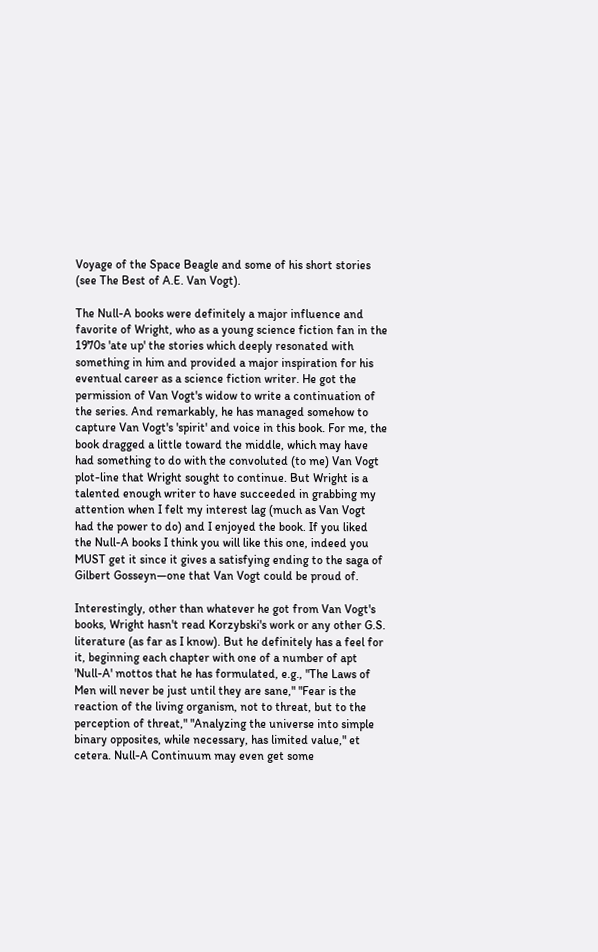Voyage of the Space Beagle and some of his short stories (see The Best of A.E. Van Vogt).

The Null-A books were definitely a major influence and favorite of Wright, who as a young science fiction fan in the 1970s 'ate up' the stories which deeply resonated with something in him and provided a major inspiration for his eventual career as a science fiction writer. He got the permission of Van Vogt's widow to write a continuation of the series. And remarkably, he has managed somehow to capture Van Vogt's 'spirit' and voice in this book. For me, the book dragged a little toward the middle, which may have had something to do with the convoluted (to me) Van Vogt plot-line that Wright sought to continue. But Wright is a talented enough writer to have succeeded in grabbing my attention when I felt my interest lag (much as Van Vogt had the power to do) and I enjoyed the book. If you liked the Null-A books I think you will like this one, indeed you MUST get it since it gives a satisfying ending to the saga of Gilbert Gosseyn—one that Van Vogt could be proud of.

Interestingly, other than whatever he got from Van Vogt's books, Wright hasn't read Korzybski's work or any other G.S. literature (as far as I know). But he definitely has a feel for it, beginning each chapter with one of a number of apt 'Null-A' mottos that he has formulated, e.g., "The Laws of Men will never be just until they are sane," "Fear is the reaction of the living organism, not to threat, but to the perception of threat," "Analyzing the universe into simple binary opposites, while necessary, has limited value," et cetera. Null-A Continuum may even get some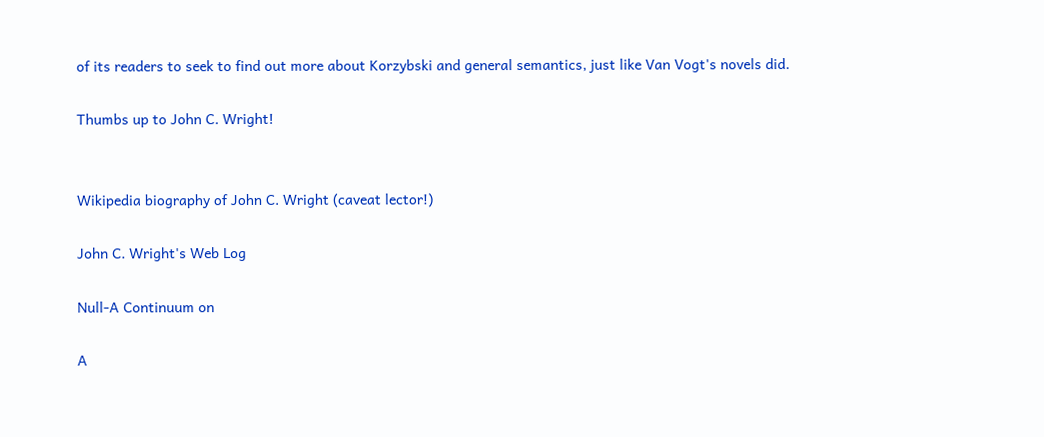of its readers to seek to find out more about Korzybski and general semantics, just like Van Vogt's novels did.

Thumbs up to John C. Wright!


Wikipedia biography of John C. Wright (caveat lector!)

John C. Wright's Web Log

Null-A Continuum on

A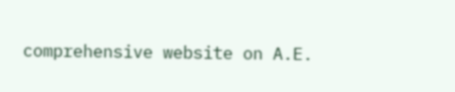comprehensive website on A.E.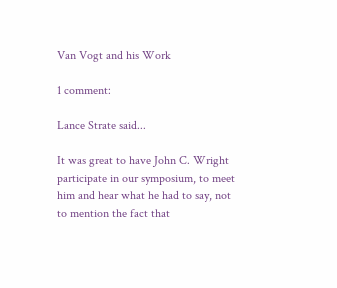Van Vogt and his Work

1 comment:

Lance Strate said...

It was great to have John C. Wright participate in our symposium, to meet him and hear what he had to say, not to mention the fact that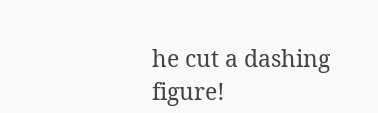he cut a dashing figure!